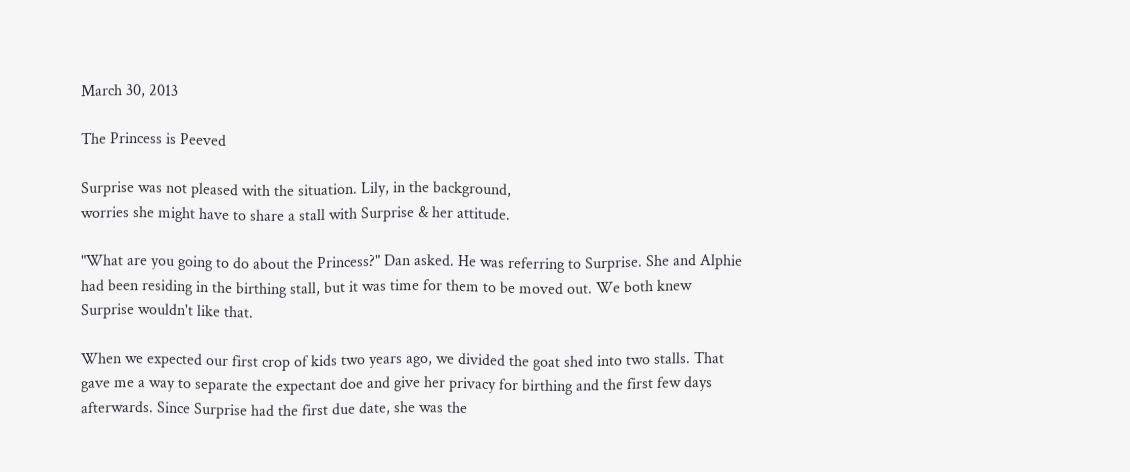March 30, 2013

The Princess is Peeved

Surprise was not pleased with the situation. Lily, in the background,
worries she might have to share a stall with Surprise & her attitude.

"What are you going to do about the Princess?" Dan asked. He was referring to Surprise. She and Alphie had been residing in the birthing stall, but it was time for them to be moved out. We both knew Surprise wouldn't like that.

When we expected our first crop of kids two years ago, we divided the goat shed into two stalls. That gave me a way to separate the expectant doe and give her privacy for birthing and the first few days afterwards. Since Surprise had the first due date, she was the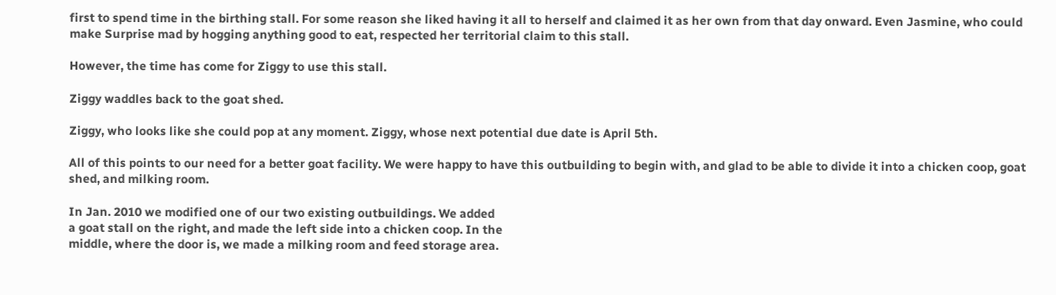first to spend time in the birthing stall. For some reason she liked having it all to herself and claimed it as her own from that day onward. Even Jasmine, who could make Surprise mad by hogging anything good to eat, respected her territorial claim to this stall.

However, the time has come for Ziggy to use this stall.

Ziggy waddles back to the goat shed.

Ziggy, who looks like she could pop at any moment. Ziggy, whose next potential due date is April 5th.

All of this points to our need for a better goat facility. We were happy to have this outbuilding to begin with, and glad to be able to divide it into a chicken coop, goat shed, and milking room.

In Jan. 2010 we modified one of our two existing outbuildings. We added
a goat stall on the right, and made the left side into a chicken coop. In the
middle, where the door is, we made a milking room and feed storage area.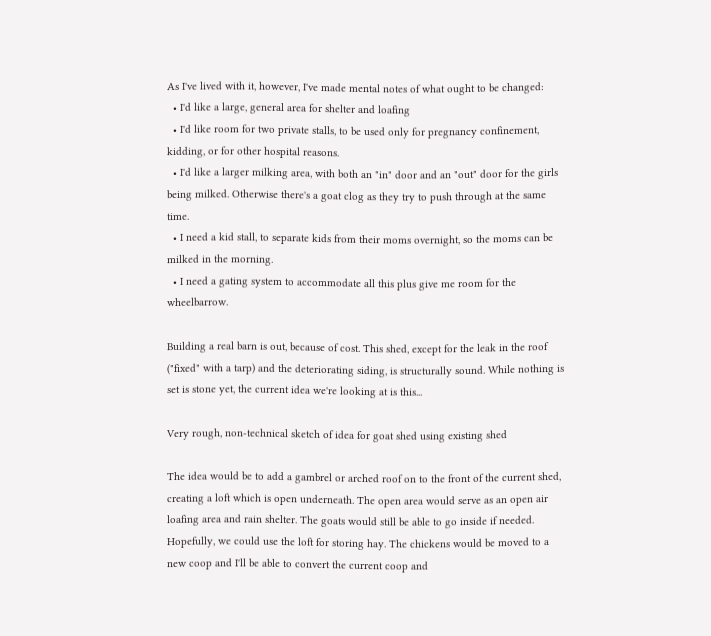As I've lived with it, however, I've made mental notes of what ought to be changed:
  • I'd like a large, general area for shelter and loafing
  • I'd like room for two private stalls, to be used only for pregnancy confinement, kidding, or for other hospital reasons.
  • I'd like a larger milking area, with both an "in" door and an "out" door for the girls being milked. Otherwise there's a goat clog as they try to push through at the same time.
  • I need a kid stall, to separate kids from their moms overnight, so the moms can be milked in the morning.
  • I need a gating system to accommodate all this plus give me room for the wheelbarrow.

Building a real barn is out, because of cost. This shed, except for the leak in the roof ("fixed" with a tarp) and the deteriorating siding, is structurally sound. While nothing is set is stone yet, the current idea we're looking at is this...

Very rough, non-technical sketch of idea for goat shed using existing shed

The idea would be to add a gambrel or arched roof on to the front of the current shed, creating a loft which is open underneath. The open area would serve as an open air loafing area and rain shelter. The goats would still be able to go inside if needed. Hopefully, we could use the loft for storing hay. The chickens would be moved to a new coop and I'll be able to convert the current coop and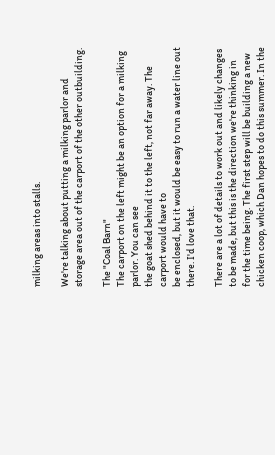milking areas into stalls.

We're talking about putting a milking parlor and storage area out of the carport of the other outbuilding.

The "Coal Barn"
The carport on the left might be an option for a milking parlor. You can see
the goat shed behind it to the left, not far away. The carport would have to
be enclosed, but it would be easy to run a water line out there. I'd love that.

There are a lot of details to work out and likely changes to be made, but this is the direction we're thinking in for the time being. The first step will be building a new chicken coop, which Dan hopes to do this summer. In the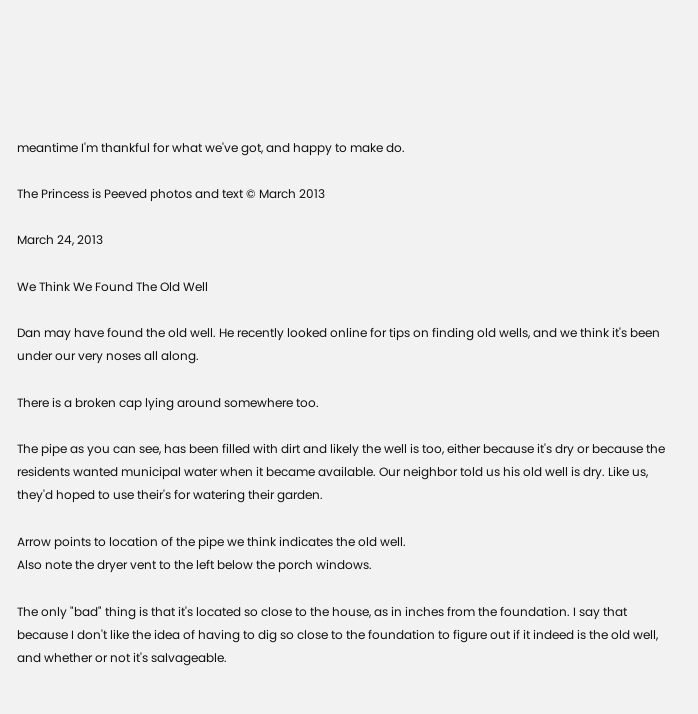meantime I'm thankful for what we've got, and happy to make do.

The Princess is Peeved photos and text © March 2013

March 24, 2013

We Think We Found The Old Well

Dan may have found the old well. He recently looked online for tips on finding old wells, and we think it's been under our very noses all along.

There is a broken cap lying around somewhere too.

The pipe as you can see, has been filled with dirt and likely the well is too, either because it's dry or because the residents wanted municipal water when it became available. Our neighbor told us his old well is dry. Like us, they'd hoped to use their's for watering their garden.

Arrow points to location of the pipe we think indicates the old well.
Also note the dryer vent to the left below the porch windows.

The only "bad" thing is that it's located so close to the house, as in inches from the foundation. I say that because I don't like the idea of having to dig so close to the foundation to figure out if it indeed is the old well, and whether or not it's salvageable.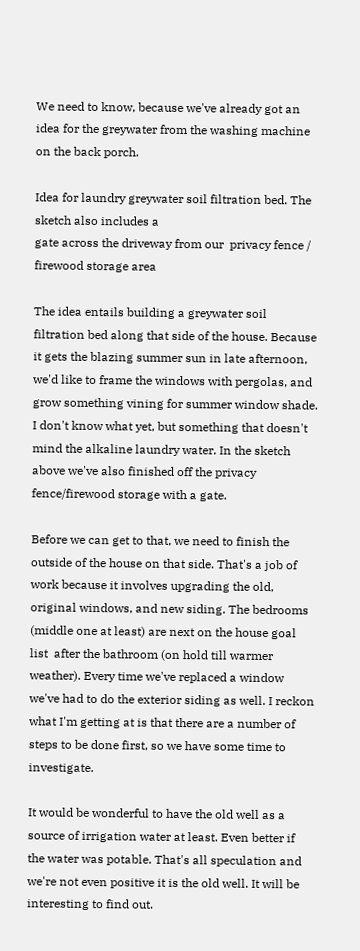We need to know, because we've already got an idea for the greywater from the washing machine on the back porch.

Idea for laundry greywater soil filtration bed. The sketch also includes a
gate across the driveway from our  privacy fence / firewood storage area

The idea entails building a greywater soil filtration bed along that side of the house. Because it gets the blazing summer sun in late afternoon, we'd like to frame the windows with pergolas, and grow something vining for summer window shade. I don't know what yet, but something that doesn't mind the alkaline laundry water. In the sketch above we've also finished off the privacy fence/firewood storage with a gate.

Before we can get to that, we need to finish the outside of the house on that side. That's a job of work because it involves upgrading the old, original windows, and new siding. The bedrooms (middle one at least) are next on the house goal list  after the bathroom (on hold till warmer weather). Every time we've replaced a window we've had to do the exterior siding as well. I reckon what I'm getting at is that there are a number of steps to be done first, so we have some time to investigate.

It would be wonderful to have the old well as a source of irrigation water at least. Even better if the water was potable. That's all speculation and we're not even positive it is the old well. It will be interesting to find out.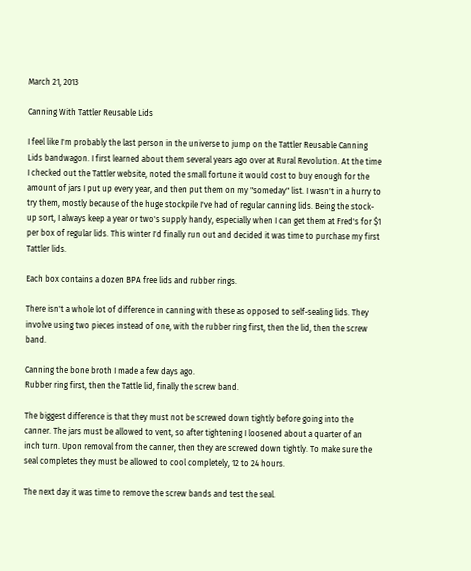March 21, 2013

Canning With Tattler Reusable Lids

I feel like I'm probably the last person in the universe to jump on the Tattler Reusable Canning Lids bandwagon. I first learned about them several years ago over at Rural Revolution. At the time I checked out the Tattler website, noted the small fortune it would cost to buy enough for the amount of jars I put up every year, and then put them on my "someday" list. I wasn't in a hurry to try them, mostly because of the huge stockpile I've had of regular canning lids. Being the stock-up sort, I always keep a year or two's supply handy, especially when I can get them at Fred's for $1 per box of regular lids. This winter I'd finally run out and decided it was time to purchase my first Tattler lids.

Each box contains a dozen BPA free lids and rubber rings.

There isn't a whole lot of difference in canning with these as opposed to self-sealing lids. They involve using two pieces instead of one, with the rubber ring first, then the lid, then the screw band.

Canning the bone broth I made a few days ago.
Rubber ring first, then the Tattle lid, finally the screw band.

The biggest difference is that they must not be screwed down tightly before going into the canner. The jars must be allowed to vent, so after tightening I loosened about a quarter of an inch turn. Upon removal from the canner, then they are screwed down tightly. To make sure the seal completes they must be allowed to cool completely, 12 to 24 hours.

The next day it was time to remove the screw bands and test the seal.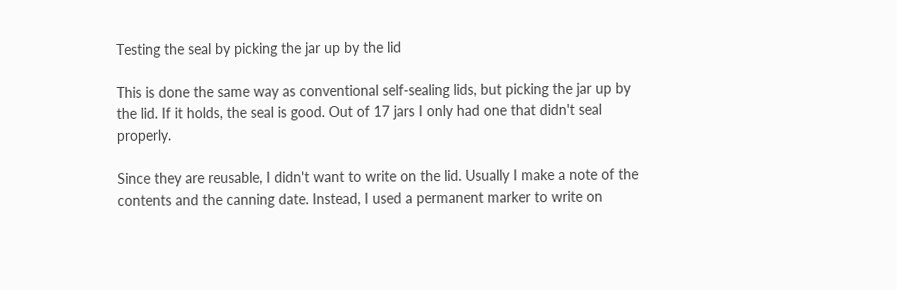Testing the seal by picking the jar up by the lid

This is done the same way as conventional self-sealing lids, but picking the jar up by the lid. If it holds, the seal is good. Out of 17 jars I only had one that didn't seal properly.

Since they are reusable, I didn't want to write on the lid. Usually I make a note of the contents and the canning date. Instead, I used a permanent marker to write on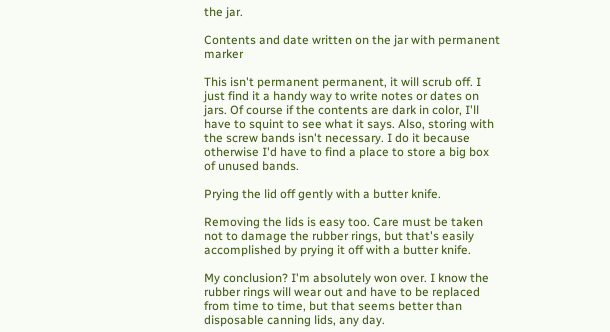the jar.

Contents and date written on the jar with permanent marker

This isn't permanent permanent, it will scrub off. I just find it a handy way to write notes or dates on jars. Of course if the contents are dark in color, I'll have to squint to see what it says. Also, storing with the screw bands isn't necessary. I do it because otherwise I'd have to find a place to store a big box of unused bands.

Prying the lid off gently with a butter knife.

Removing the lids is easy too. Care must be taken not to damage the rubber rings, but that's easily accomplished by prying it off with a butter knife.

My conclusion? I'm absolutely won over. I know the rubber rings will wear out and have to be replaced from time to time, but that seems better than disposable canning lids, any day.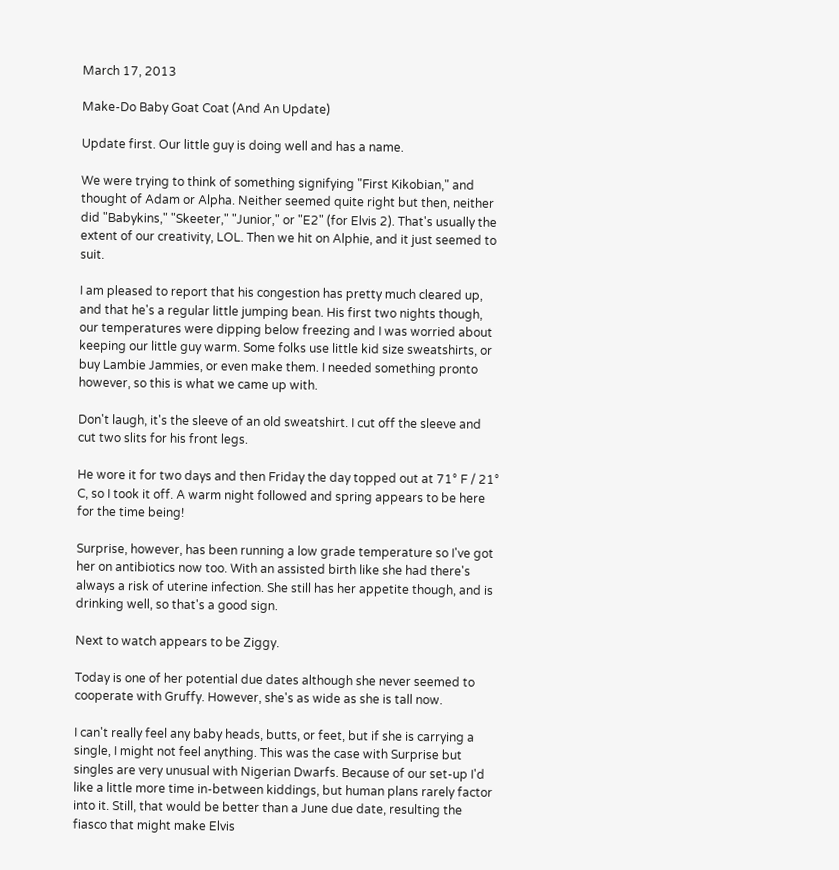March 17, 2013

Make-Do Baby Goat Coat (And An Update)

Update first. Our little guy is doing well and has a name.

We were trying to think of something signifying "First Kikobian," and thought of Adam or Alpha. Neither seemed quite right but then, neither did "Babykins," "Skeeter," "Junior," or "E2" (for Elvis 2). That's usually the extent of our creativity, LOL. Then we hit on Alphie, and it just seemed to suit.

I am pleased to report that his congestion has pretty much cleared up, and that he's a regular little jumping bean. His first two nights though, our temperatures were dipping below freezing and I was worried about keeping our little guy warm. Some folks use little kid size sweatshirts, or buy Lambie Jammies, or even make them. I needed something pronto however, so this is what we came up with.

Don't laugh, it's the sleeve of an old sweatshirt. I cut off the sleeve and cut two slits for his front legs.

He wore it for two days and then Friday the day topped out at 71° F / 21° C, so I took it off. A warm night followed and spring appears to be here for the time being!

Surprise, however, has been running a low grade temperature so I've got her on antibiotics now too. With an assisted birth like she had there's always a risk of uterine infection. She still has her appetite though, and is drinking well, so that's a good sign.

Next to watch appears to be Ziggy.

Today is one of her potential due dates although she never seemed to cooperate with Gruffy. However, she's as wide as she is tall now.

I can't really feel any baby heads, butts, or feet, but if she is carrying a single, I might not feel anything. This was the case with Surprise but singles are very unusual with Nigerian Dwarfs. Because of our set-up I'd like a little more time in-between kiddings, but human plans rarely factor into it. Still, that would be better than a June due date, resulting the fiasco that might make Elvis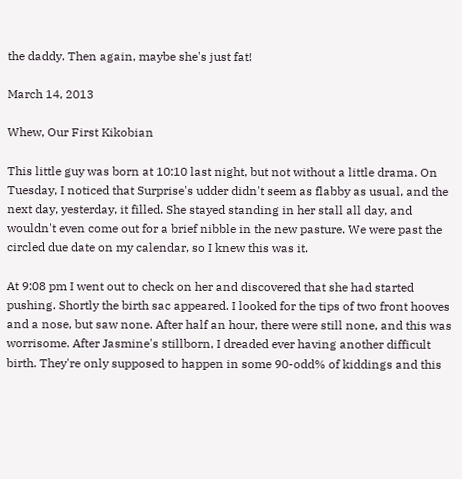the daddy. Then again, maybe she's just fat!

March 14, 2013

Whew, Our First Kikobian

This little guy was born at 10:10 last night, but not without a little drama. On Tuesday, I noticed that Surprise's udder didn't seem as flabby as usual, and the next day, yesterday, it filled. She stayed standing in her stall all day, and wouldn't even come out for a brief nibble in the new pasture. We were past the circled due date on my calendar, so I knew this was it.

At 9:08 pm I went out to check on her and discovered that she had started pushing. Shortly the birth sac appeared. I looked for the tips of two front hooves and a nose, but saw none. After half an hour, there were still none, and this was worrisome. After Jasmine's stillborn, I dreaded ever having another difficult birth. They're only supposed to happen in some 90-odd% of kiddings and this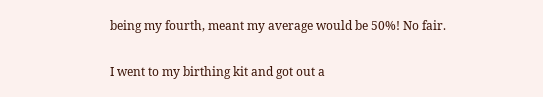being my fourth, meant my average would be 50%! No fair.

I went to my birthing kit and got out a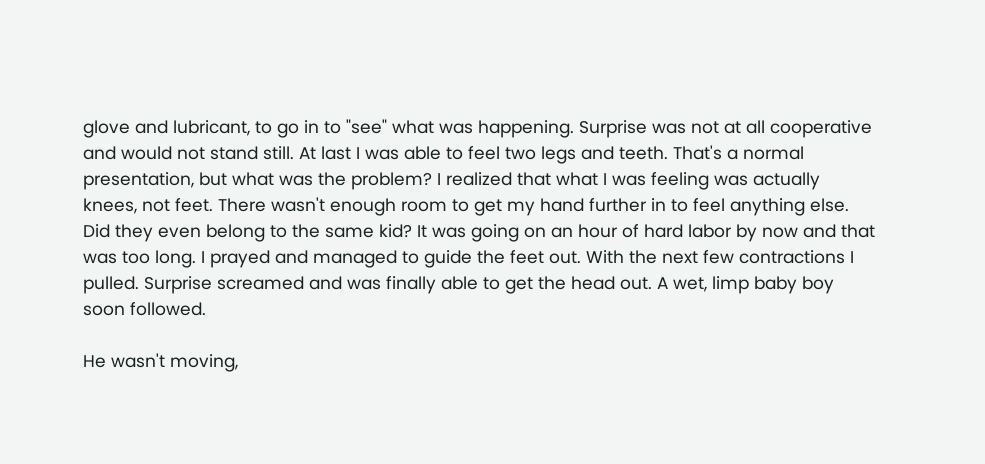glove and lubricant, to go in to "see" what was happening. Surprise was not at all cooperative and would not stand still. At last I was able to feel two legs and teeth. That's a normal presentation, but what was the problem? I realized that what I was feeling was actually knees, not feet. There wasn't enough room to get my hand further in to feel anything else. Did they even belong to the same kid? It was going on an hour of hard labor by now and that was too long. I prayed and managed to guide the feet out. With the next few contractions I pulled. Surprise screamed and was finally able to get the head out. A wet, limp baby boy soon followed.

He wasn't moving,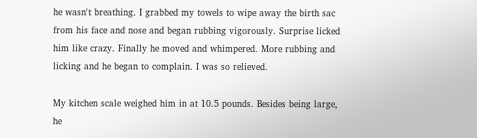he wasn't breathing. I grabbed my towels to wipe away the birth sac from his face and nose and began rubbing vigorously. Surprise licked him like crazy. Finally he moved and whimpered. More rubbing and licking and he began to complain. I was so relieved.

My kitchen scale weighed him in at 10.5 pounds. Besides being large, he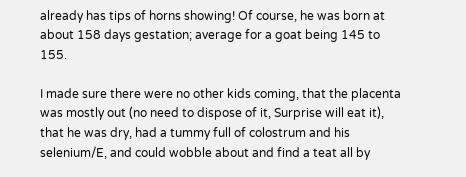already has tips of horns showing! Of course, he was born at about 158 days gestation; average for a goat being 145 to 155.

I made sure there were no other kids coming, that the placenta was mostly out (no need to dispose of it, Surprise will eat it), that he was dry, had a tummy full of colostrum and his selenium/E, and could wobble about and find a teat all by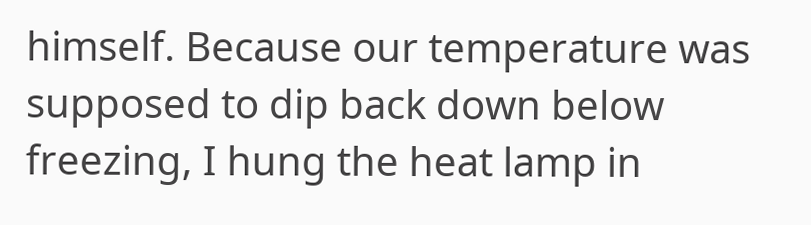himself. Because our temperature was supposed to dip back down below freezing, I hung the heat lamp in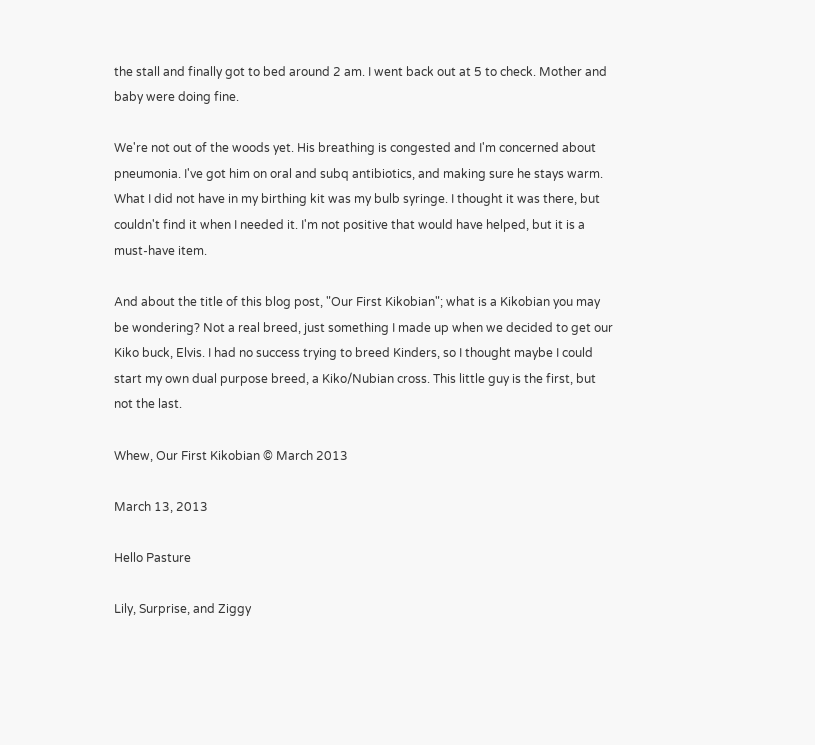the stall and finally got to bed around 2 am. I went back out at 5 to check. Mother and baby were doing fine.

We're not out of the woods yet. His breathing is congested and I'm concerned about pneumonia. I've got him on oral and subq antibiotics, and making sure he stays warm. What I did not have in my birthing kit was my bulb syringe. I thought it was there, but couldn't find it when I needed it. I'm not positive that would have helped, but it is a must-have item.

And about the title of this blog post, "Our First Kikobian"; what is a Kikobian you may be wondering? Not a real breed, just something I made up when we decided to get our Kiko buck, Elvis. I had no success trying to breed Kinders, so I thought maybe I could start my own dual purpose breed, a Kiko/Nubian cross. This little guy is the first, but not the last.

Whew, Our First Kikobian © March 2013

March 13, 2013

Hello Pasture

Lily, Surprise, and Ziggy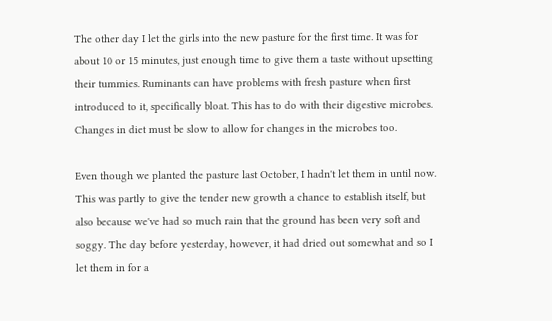The other day I let the girls into the new pasture for the first time. It was for about 10 or 15 minutes, just enough time to give them a taste without upsetting their tummies. Ruminants can have problems with fresh pasture when first introduced to it, specifically bloat. This has to do with their digestive microbes. Changes in diet must be slow to allow for changes in the microbes too.

Even though we planted the pasture last October, I hadn't let them in until now. This was partly to give the tender new growth a chance to establish itself, but also because we've had so much rain that the ground has been very soft and soggy. The day before yesterday, however, it had dried out somewhat and so I let them in for a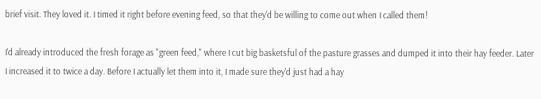brief visit. They loved it. I timed it right before evening feed, so that they'd be willing to come out when I called them!

I'd already introduced the fresh forage as "green feed," where I cut big basketsful of the pasture grasses and dumped it into their hay feeder. Later I increased it to twice a day. Before I actually let them into it, I made sure they'd just had a hay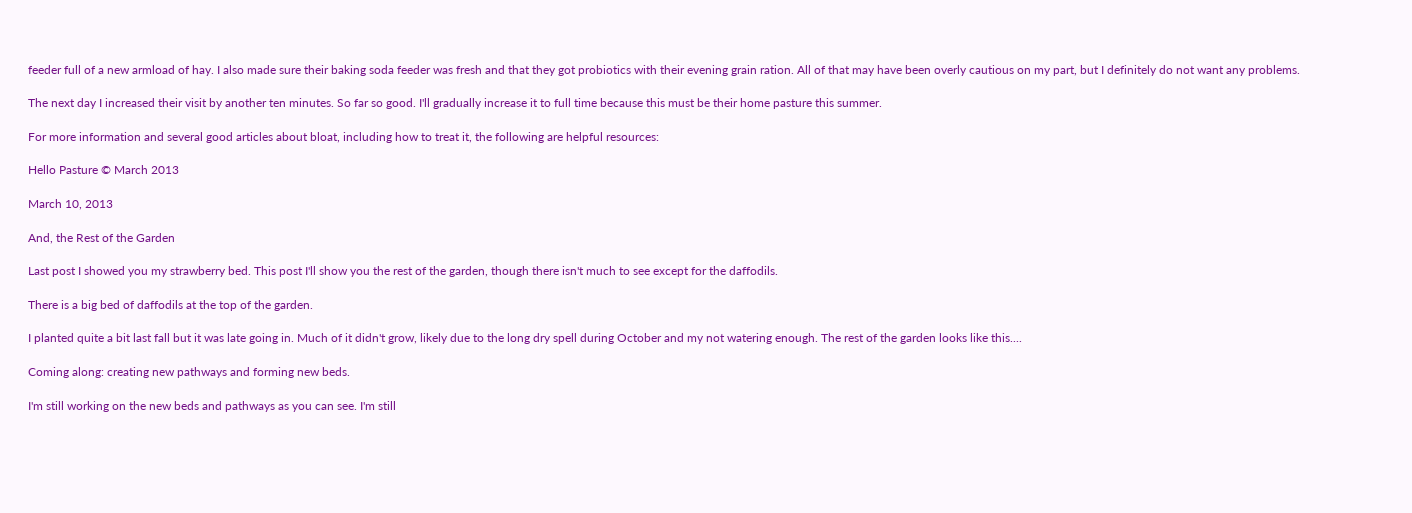feeder full of a new armload of hay. I also made sure their baking soda feeder was fresh and that they got probiotics with their evening grain ration. All of that may have been overly cautious on my part, but I definitely do not want any problems.

The next day I increased their visit by another ten minutes. So far so good. I'll gradually increase it to full time because this must be their home pasture this summer.

For more information and several good articles about bloat, including how to treat it, the following are helpful resources:

Hello Pasture © March 2013

March 10, 2013

And, the Rest of the Garden

Last post I showed you my strawberry bed. This post I'll show you the rest of the garden, though there isn't much to see except for the daffodils.

There is a big bed of daffodils at the top of the garden.

I planted quite a bit last fall but it was late going in. Much of it didn't grow, likely due to the long dry spell during October and my not watering enough. The rest of the garden looks like this....

Coming along: creating new pathways and forming new beds.

I'm still working on the new beds and pathways as you can see. I'm still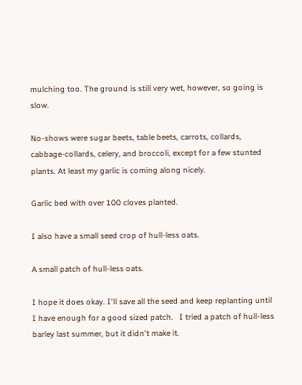mulching too. The ground is still very wet, however, so going is slow.

No-shows were sugar beets, table beets, carrots, collards, cabbage-collards, celery, and broccoli, except for a few stunted plants. At least my garlic is coming along nicely.

Garlic bed with over 100 cloves planted.

I also have a small seed crop of hull-less oats.

A small patch of hull-less oats.

I hope it does okay. I'll save all the seed and keep replanting until I have enough for a good sized patch.   I tried a patch of hull-less barley last summer, but it didn't make it.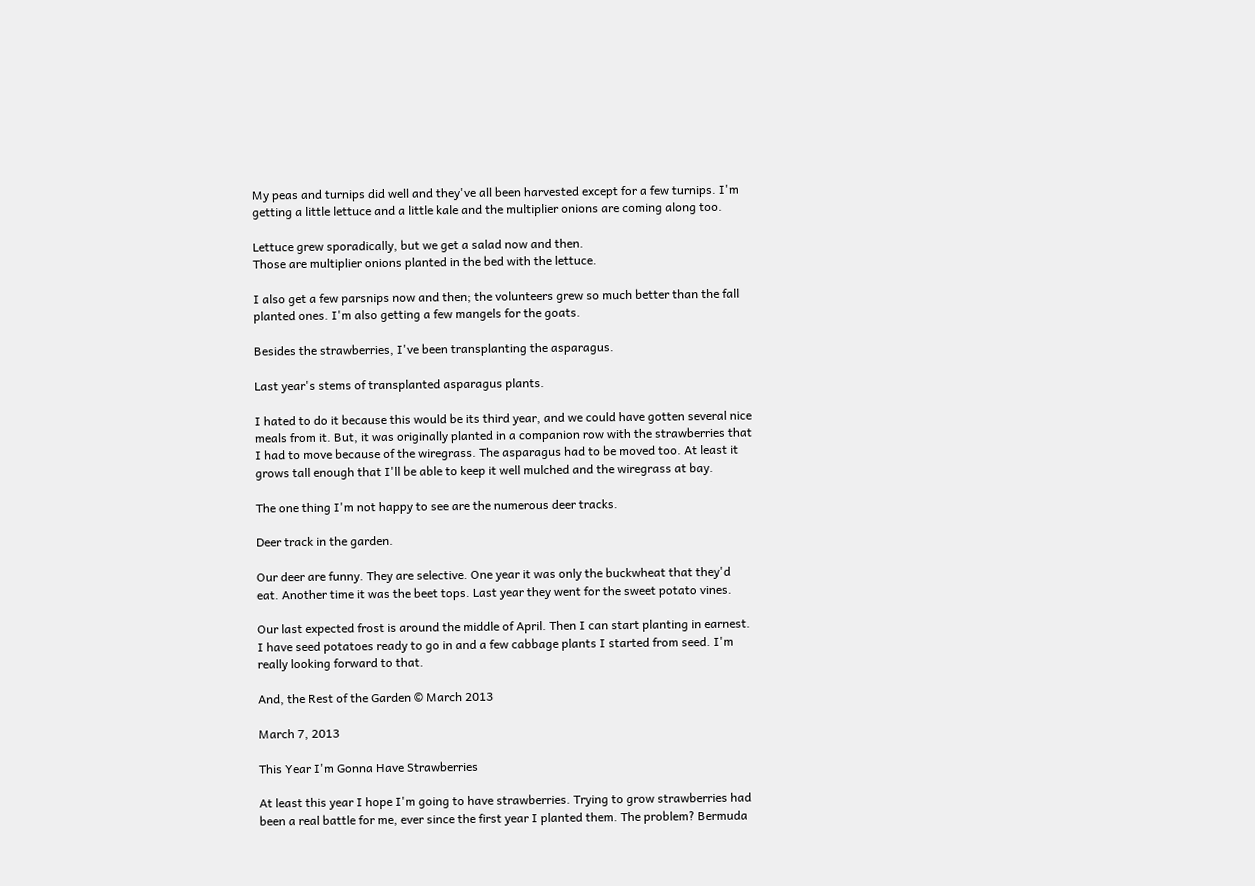My peas and turnips did well and they've all been harvested except for a few turnips. I'm getting a little lettuce and a little kale and the multiplier onions are coming along too.

Lettuce grew sporadically, but we get a salad now and then.
Those are multiplier onions planted in the bed with the lettuce.

I also get a few parsnips now and then; the volunteers grew so much better than the fall planted ones. I'm also getting a few mangels for the goats.

Besides the strawberries, I've been transplanting the asparagus.

Last year's stems of transplanted asparagus plants.

I hated to do it because this would be its third year, and we could have gotten several nice meals from it. But, it was originally planted in a companion row with the strawberries that I had to move because of the wiregrass. The asparagus had to be moved too. At least it grows tall enough that I'll be able to keep it well mulched and the wiregrass at bay.

The one thing I'm not happy to see are the numerous deer tracks.

Deer track in the garden.

Our deer are funny. They are selective. One year it was only the buckwheat that they'd eat. Another time it was the beet tops. Last year they went for the sweet potato vines.

Our last expected frost is around the middle of April. Then I can start planting in earnest. I have seed potatoes ready to go in and a few cabbage plants I started from seed. I'm really looking forward to that.

And, the Rest of the Garden © March 2013

March 7, 2013

This Year I'm Gonna Have Strawberries

At least this year I hope I'm going to have strawberries. Trying to grow strawberries had been a real battle for me, ever since the first year I planted them. The problem? Bermuda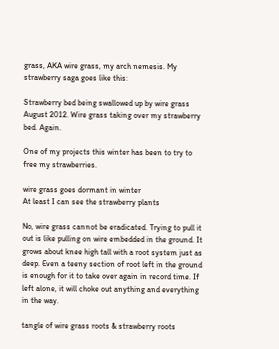grass, AKA wire grass, my arch nemesis. My strawberry saga goes like this:

Strawberry bed being swallowed up by wire grass
August 2012. Wire grass taking over my strawberry bed. Again.

One of my projects this winter has been to try to free my strawberries.

wire grass goes dormant in winter
At least I can see the strawberry plants

No, wire grass cannot be eradicated. Trying to pull it out is like pulling on wire embedded in the ground. It grows about knee high tall with a root system just as deep. Even a teeny section of root left in the ground is enough for it to take over again in record time. If left alone, it will choke out anything and everything in the way.

tangle of wire grass roots & strawberry roots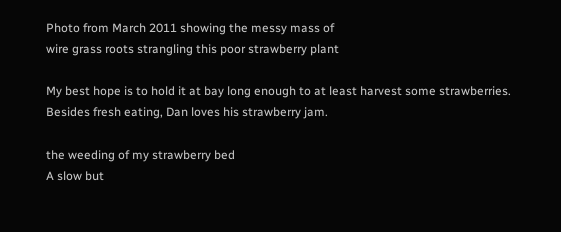Photo from March 2011 showing the messy mass of
wire grass roots strangling this poor strawberry plant

My best hope is to hold it at bay long enough to at least harvest some strawberries. Besides fresh eating, Dan loves his strawberry jam.

the weeding of my strawberry bed
A slow but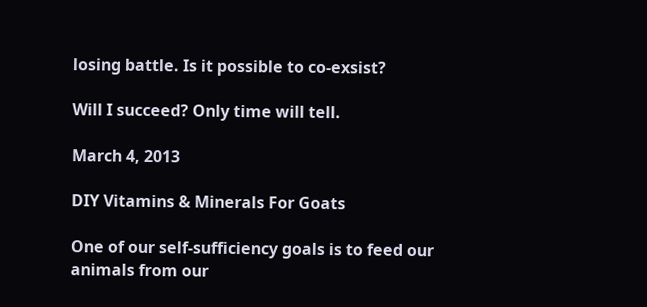losing battle. Is it possible to co-exsist?

Will I succeed? Only time will tell.

March 4, 2013

DIY Vitamins & Minerals For Goats

One of our self-sufficiency goals is to feed our animals from our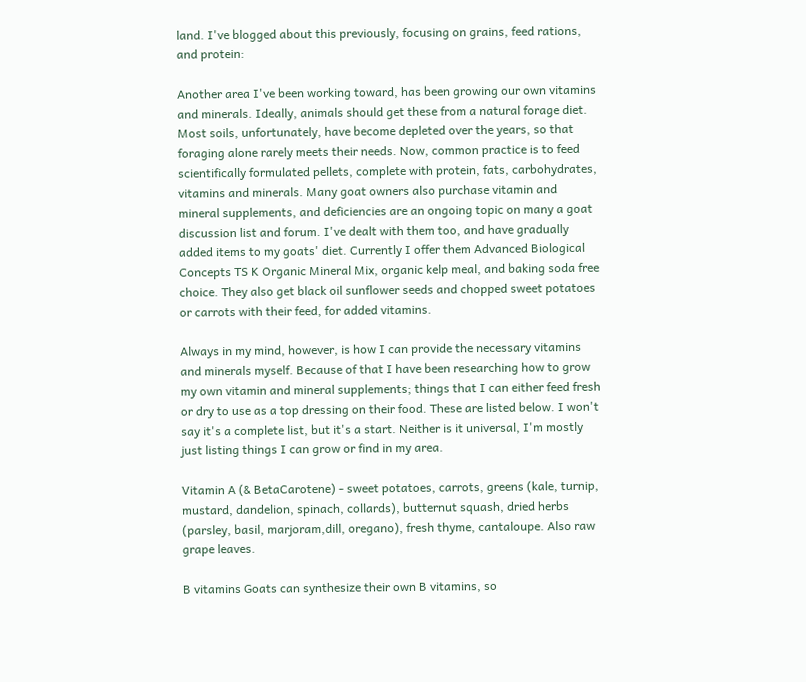land. I've blogged about this previously, focusing on grains, feed rations, and protein:

Another area I've been working toward, has been growing our own vitamins and minerals. Ideally, animals should get these from a natural forage diet. Most soils, unfortunately, have become depleted over the years, so that foraging alone rarely meets their needs. Now, common practice is to feed scientifically formulated pellets, complete with protein, fats, carbohydrates, vitamins and minerals. Many goat owners also purchase vitamin and mineral supplements, and deficiencies are an ongoing topic on many a goat discussion list and forum. I've dealt with them too, and have gradually added items to my goats' diet. Currently I offer them Advanced Biological Concepts TS K Organic Mineral Mix, organic kelp meal, and baking soda free choice. They also get black oil sunflower seeds and chopped sweet potatoes or carrots with their feed, for added vitamins.

Always in my mind, however, is how I can provide the necessary vitamins and minerals myself. Because of that I have been researching how to grow my own vitamin and mineral supplements; things that I can either feed fresh or dry to use as a top dressing on their food. These are listed below. I won't say it's a complete list, but it's a start. Neither is it universal, I'm mostly just listing things I can grow or find in my area.

Vitamin A (& BetaCarotene) - sweet potatoes, carrots, greens (kale, turnip, mustard, dandelion, spinach, collards), butternut squash, dried herbs (parsley, basil, marjoram,dill, oregano), fresh thyme, cantaloupe. Also raw grape leaves.

B vitamins Goats can synthesize their own B vitamins, so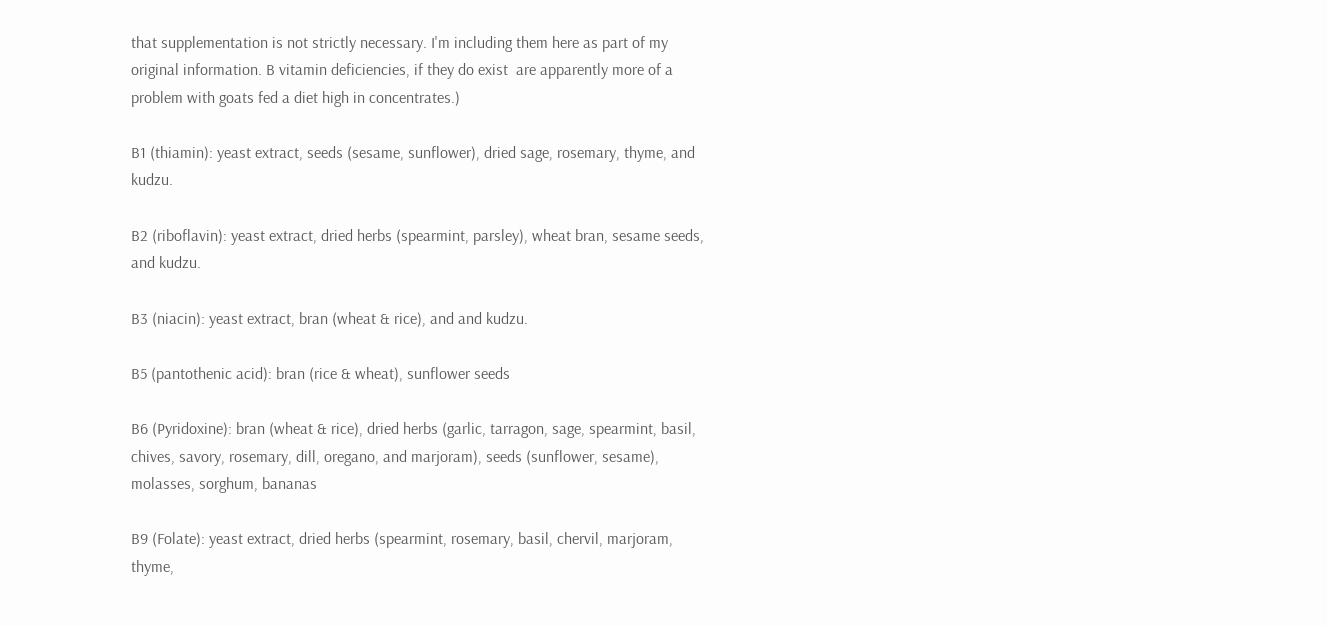that supplementation is not strictly necessary. I'm including them here as part of my original information. B vitamin deficiencies, if they do exist  are apparently more of a problem with goats fed a diet high in concentrates.)

B1 (thiamin): yeast extract, seeds (sesame, sunflower), dried sage, rosemary, thyme, and kudzu.

B2 (riboflavin): yeast extract, dried herbs (spearmint, parsley), wheat bran, sesame seeds, and kudzu.

B3 (niacin): yeast extract, bran (wheat & rice), and and kudzu.

B5 (pantothenic acid): bran (rice & wheat), sunflower seeds

B6 (Pyridoxine): bran (wheat & rice), dried herbs (garlic, tarragon, sage, spearmint, basil, chives, savory, rosemary, dill, oregano, and marjoram), seeds (sunflower, sesame), molasses, sorghum, bananas

B9 (Folate): yeast extract, dried herbs (spearmint, rosemary, basil, chervil, marjoram, thyme,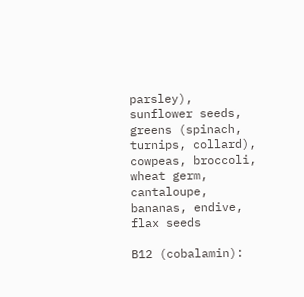parsley), sunflower seeds, greens (spinach, turnips, collard), cowpeas, broccoli, wheat germ, cantaloupe, bananas, endive, flax seeds

B12 (cobalamin):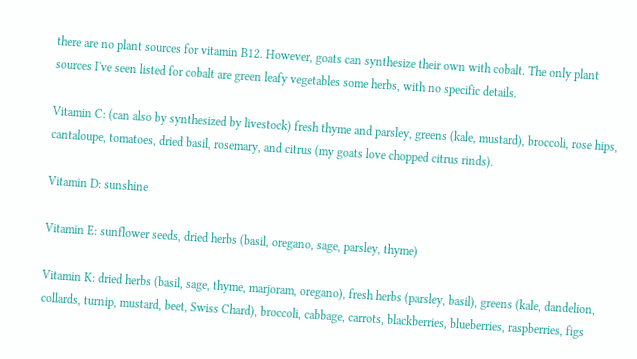there are no plant sources for vitamin B12. However, goats can synthesize their own with cobalt. The only plant sources I've seen listed for cobalt are green leafy vegetables some herbs, with no specific details.

Vitamin C: (can also by synthesized by livestock) fresh thyme and parsley, greens (kale, mustard), broccoli, rose hips, cantaloupe, tomatoes, dried basil, rosemary, and citrus (my goats love chopped citrus rinds).

Vitamin D: sunshine

Vitamin E: sunflower seeds, dried herbs (basil, oregano, sage, parsley, thyme)

Vitamin K: dried herbs (basil, sage, thyme, marjoram, oregano), fresh herbs (parsley, basil), greens (kale, dandelion, collards, turnip, mustard, beet, Swiss Chard), broccoli, cabbage, carrots, blackberries, blueberries, raspberries, figs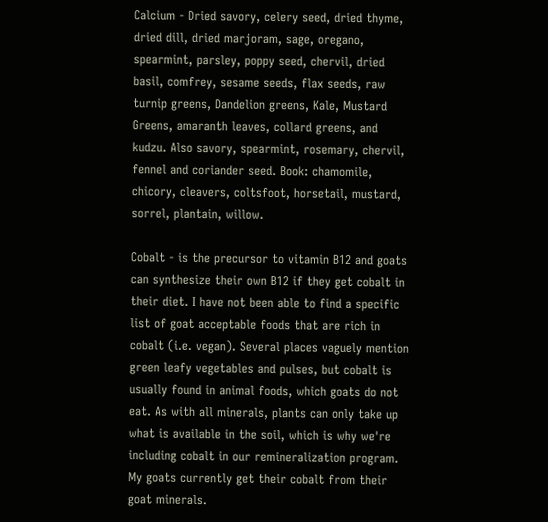Calcium - Dried savory, celery seed, dried thyme, dried dill, dried marjoram, sage, oregano, spearmint, parsley, poppy seed, chervil, dried basil, comfrey, sesame seeds, flax seeds, raw turnip greens, Dandelion greens, Kale, Mustard Greens, amaranth leaves, collard greens, and kudzu. Also savory, spearmint, rosemary, chervil, fennel and coriander seed. Book: chamomile, chicory, cleavers, coltsfoot, horsetail, mustard, sorrel, plantain, willow.

Cobalt - is the precursor to vitamin B12 and goats can synthesize their own B12 if they get cobalt in their diet. I have not been able to find a specific list of goat acceptable foods that are rich in cobalt (i.e. vegan). Several places vaguely mention green leafy vegetables and pulses, but cobalt is usually found in animal foods, which goats do not eat. As with all minerals, plants can only take up what is available in the soil, which is why we're including cobalt in our remineralization program. My goats currently get their cobalt from their goat minerals.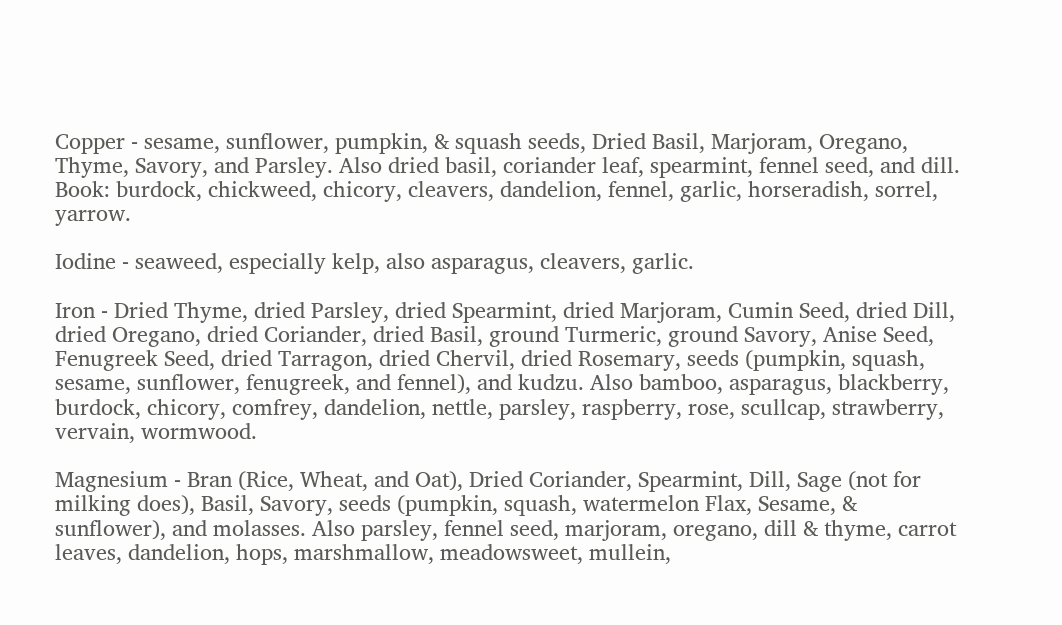Copper - sesame, sunflower, pumpkin, & squash seeds, Dried Basil, Marjoram, Oregano, Thyme, Savory, and Parsley. Also dried basil, coriander leaf, spearmint, fennel seed, and dill. Book: burdock, chickweed, chicory, cleavers, dandelion, fennel, garlic, horseradish, sorrel, yarrow.

Iodine - seaweed, especially kelp, also asparagus, cleavers, garlic.

Iron - Dried Thyme, dried Parsley, dried Spearmint, dried Marjoram, Cumin Seed, dried Dill, dried Oregano, dried Coriander, dried Basil, ground Turmeric, ground Savory, Anise Seed, Fenugreek Seed, dried Tarragon, dried Chervil, dried Rosemary, seeds (pumpkin, squash, sesame, sunflower, fenugreek, and fennel), and kudzu. Also bamboo, asparagus, blackberry, burdock, chicory, comfrey, dandelion, nettle, parsley, raspberry, rose, scullcap, strawberry, vervain, wormwood.

Magnesium - Bran (Rice, Wheat, and Oat), Dried Coriander, Spearmint, Dill, Sage (not for milking does), Basil, Savory, seeds (pumpkin, squash, watermelon Flax, Sesame, & sunflower), and molasses. Also parsley, fennel seed, marjoram, oregano, dill & thyme, carrot leaves, dandelion, hops, marshmallow, meadowsweet, mullein,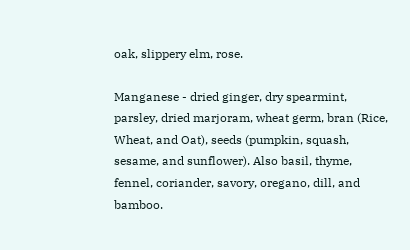oak, slippery elm, rose.

Manganese - dried ginger, dry spearmint, parsley, dried marjoram, wheat germ, bran (Rice, Wheat, and Oat), seeds (pumpkin, squash, sesame, and sunflower). Also basil, thyme, fennel, coriander, savory, oregano, dill, and bamboo.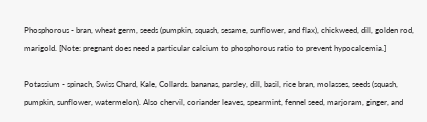Phosphorous - bran, wheat germ, seeds (pumpkin, squash, sesame, sunflower, and flax), chickweed, dill, golden rod, marigold. [Note: pregnant does need a particular calcium to phosphorous ratio to prevent hypocalcemia.]

Potassium - spinach, Swiss Chard, Kale, Collards. bananas, parsley, dill, basil, rice bran, molasses, seeds (squash, pumpkin, sunflower, watermelon). Also chervil, coriander leaves, spearmint, fennel seed, marjoram, ginger, and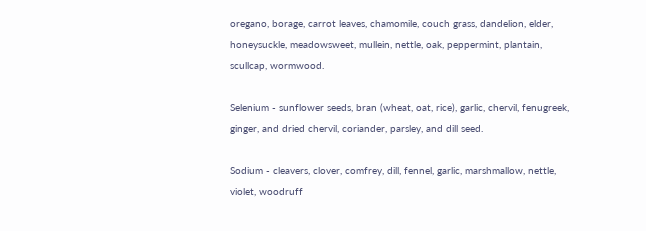oregano, borage, carrot leaves, chamomile, couch grass, dandelion, elder, honeysuckle, meadowsweet, mullein, nettle, oak, peppermint, plantain, scullcap, wormwood.

Selenium - sunflower seeds, bran (wheat, oat, rice), garlic, chervil, fenugreek, ginger, and dried chervil, coriander, parsley, and dill seed.

Sodium - cleavers, clover, comfrey, dill, fennel, garlic, marshmallow, nettle, violet, woodruff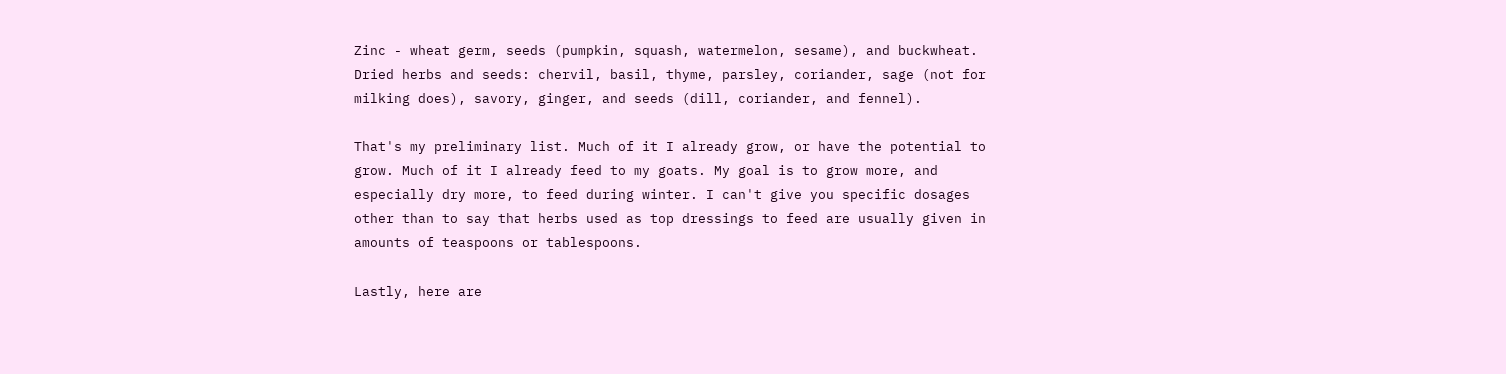Zinc - wheat germ, seeds (pumpkin, squash, watermelon, sesame), and buckwheat. Dried herbs and seeds: chervil, basil, thyme, parsley, coriander, sage (not for milking does), savory, ginger, and seeds (dill, coriander, and fennel).

That's my preliminary list. Much of it I already grow, or have the potential to grow. Much of it I already feed to my goats. My goal is to grow more, and especially dry more, to feed during winter. I can't give you specific dosages other than to say that herbs used as top dressings to feed are usually given in amounts of teaspoons or tablespoons.

Lastly, here are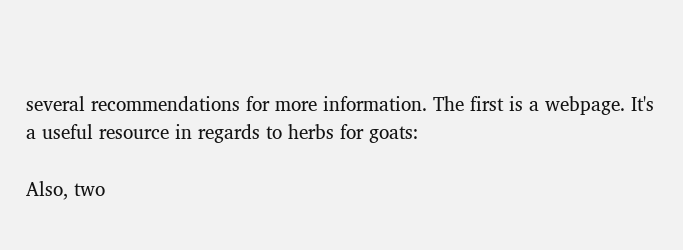several recommendations for more information. The first is a webpage. It's a useful resource in regards to herbs for goats:

Also, two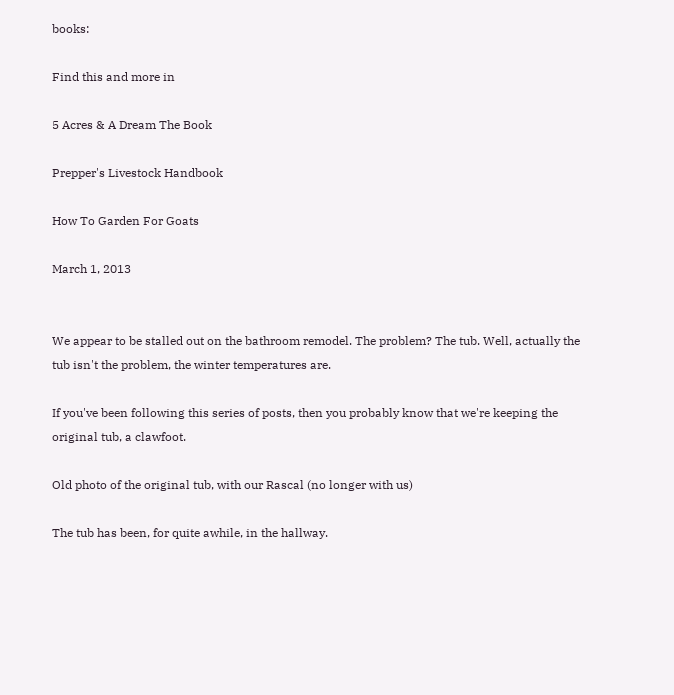books:

Find this and more in

5 Acres & A Dream The Book

Prepper's Livestock Handbook

How To Garden For Goats

March 1, 2013


We appear to be stalled out on the bathroom remodel. The problem? The tub. Well, actually the tub isn't the problem, the winter temperatures are.

If you've been following this series of posts, then you probably know that we're keeping the original tub, a clawfoot.

Old photo of the original tub, with our Rascal (no longer with us)

The tub has been, for quite awhile, in the hallway.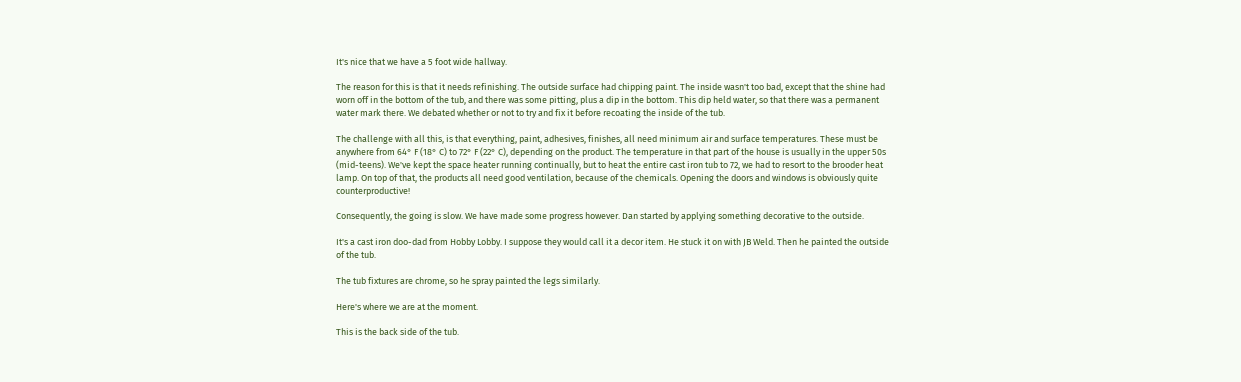It's nice that we have a 5 foot wide hallway.

The reason for this is that it needs refinishing. The outside surface had chipping paint. The inside wasn't too bad, except that the shine had worn off in the bottom of the tub, and there was some pitting, plus a dip in the bottom. This dip held water, so that there was a permanent water mark there. We debated whether or not to try and fix it before recoating the inside of the tub.

The challenge with all this, is that everything, paint, adhesives, finishes, all need minimum air and surface temperatures. These must be anywhere from 64° F (18° C) to 72° F (22° C), depending on the product. The temperature in that part of the house is usually in the upper 50s (mid-teens). We've kept the space heater running continually, but to heat the entire cast iron tub to 72, we had to resort to the brooder heat lamp. On top of that, the products all need good ventilation, because of the chemicals. Opening the doors and windows is obviously quite counterproductive!

Consequently, the going is slow. We have made some progress however. Dan started by applying something decorative to the outside.

It's a cast iron doo-dad from Hobby Lobby. I suppose they would call it a decor item. He stuck it on with JB Weld. Then he painted the outside of the tub.

The tub fixtures are chrome, so he spray painted the legs similarly.

Here's where we are at the moment.

This is the back side of the tub.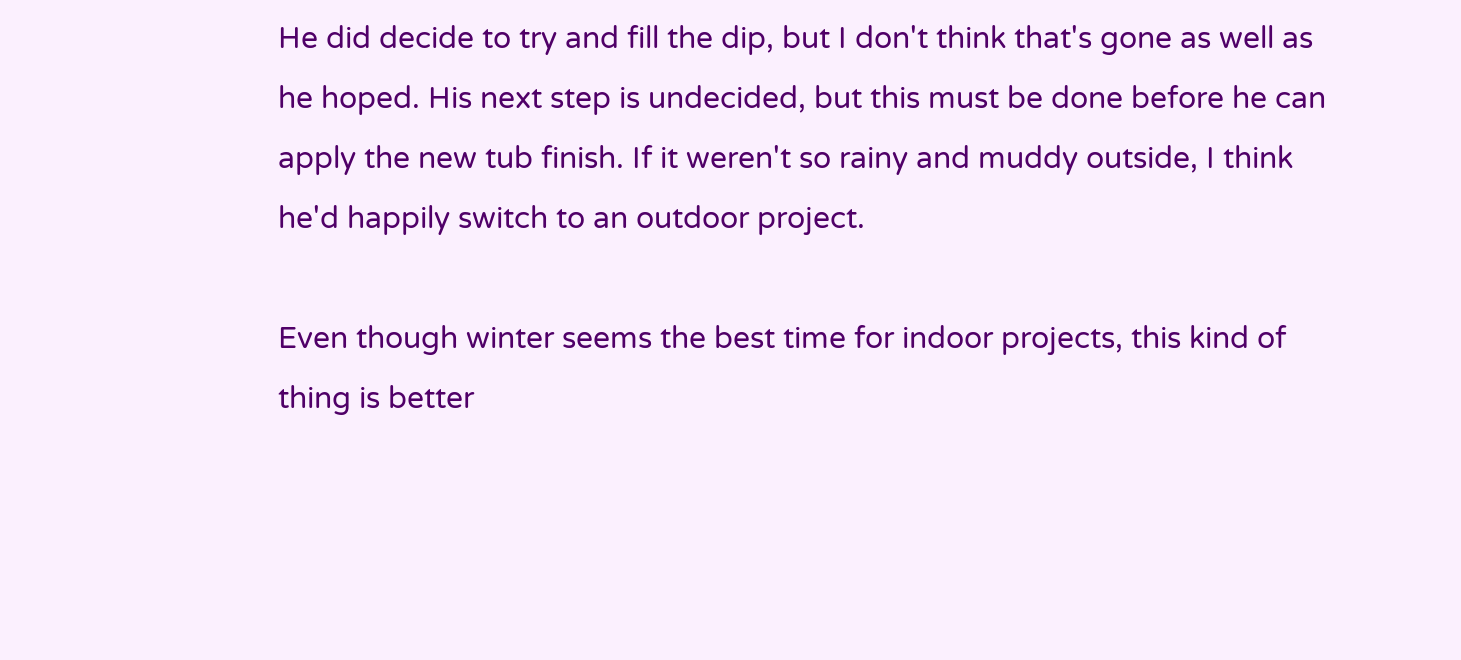He did decide to try and fill the dip, but I don't think that's gone as well as he hoped. His next step is undecided, but this must be done before he can apply the new tub finish. If it weren't so rainy and muddy outside, I think he'd happily switch to an outdoor project.

Even though winter seems the best time for indoor projects, this kind of thing is better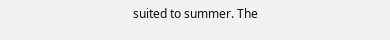suited to summer. The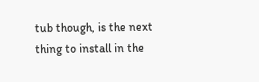tub though, is the next thing to install in the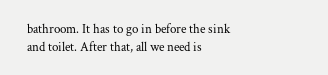bathroom. It has to go in before the sink and toilet. After that, all we need is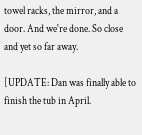towel racks, the mirror, and a door. And we're done. So close and yet so far away.

[UPDATE: Dan was finally able to finish the tub in April.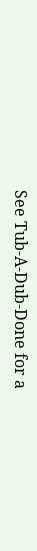See Tub-A-Dub-Done for a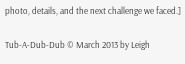photo, details, and the next challenge we faced.]

Tub-A-Dub-Dub © March 2013 by Leigh